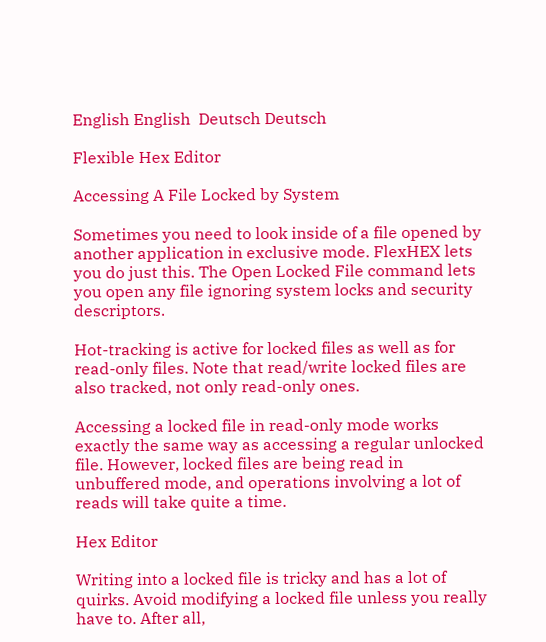English English  Deutsch Deutsch

Flexible Hex Editor

Accessing A File Locked by System

Sometimes you need to look inside of a file opened by another application in exclusive mode. FlexHEX lets you do just this. The Open Locked File command lets you open any file ignoring system locks and security descriptors.

Hot-tracking is active for locked files as well as for read-only files. Note that read/write locked files are also tracked, not only read-only ones.

Accessing a locked file in read-only mode works exactly the same way as accessing a regular unlocked file. However, locked files are being read in unbuffered mode, and operations involving a lot of reads will take quite a time.

Hex Editor

Writing into a locked file is tricky and has a lot of quirks. Avoid modifying a locked file unless you really have to. After all,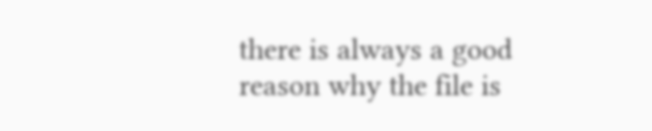there is always a good reason why the file is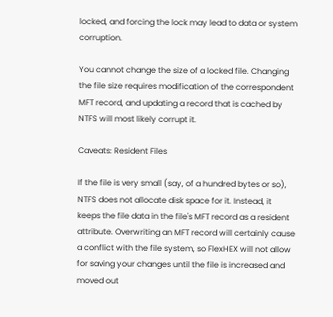locked, and forcing the lock may lead to data or system corruption.

You cannot change the size of a locked file. Changing the file size requires modification of the correspondent MFT record, and updating a record that is cached by NTFS will most likely corrupt it.

Caveats: Resident Files

If the file is very small (say, of a hundred bytes or so), NTFS does not allocate disk space for it. Instead, it keeps the file data in the file's MFT record as a resident attribute. Overwriting an MFT record will certainly cause a conflict with the file system, so FlexHEX will not allow for saving your changes until the file is increased and moved out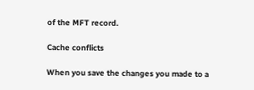of the MFT record.

Cache conflicts

When you save the changes you made to a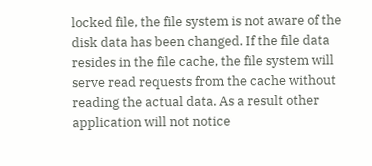locked file, the file system is not aware of the disk data has been changed. If the file data resides in the file cache, the file system will serve read requests from the cache without reading the actual data. As a result other application will not notice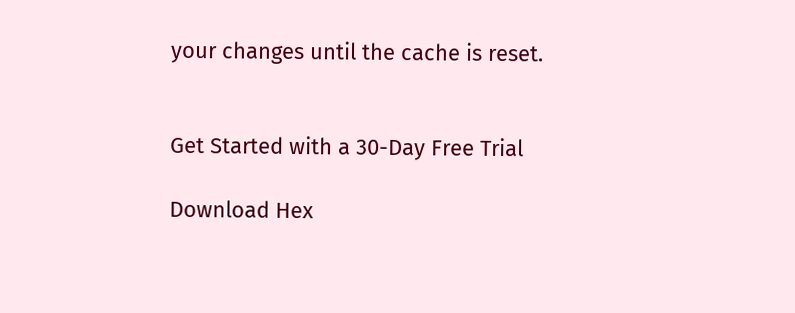your changes until the cache is reset.


Get Started with a 30-Day Free Trial

Download Hex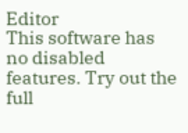Editor
This software has no disabled features. Try out the full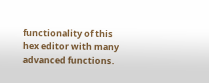functionality of this hex editor with many advanced functions.